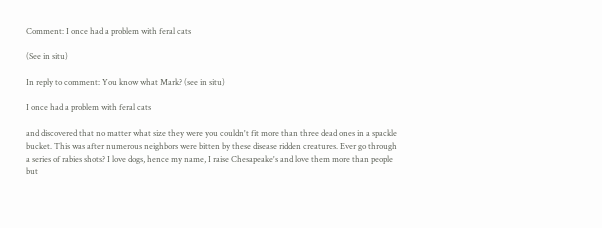Comment: I once had a problem with feral cats

(See in situ)

In reply to comment: You know what Mark? (see in situ)

I once had a problem with feral cats

and discovered that no matter what size they were you couldn't fit more than three dead ones in a spackle bucket. This was after numerous neighbors were bitten by these disease ridden creatures. Ever go through a series of rabies shots? I love dogs, hence my name, I raise Chesapeake's and love them more than people but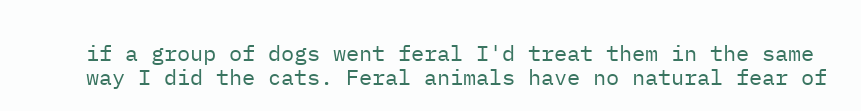if a group of dogs went feral I'd treat them in the same way I did the cats. Feral animals have no natural fear of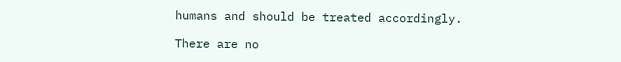humans and should be treated accordingly.

There are no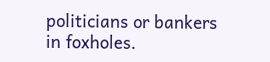politicians or bankers in foxholes.